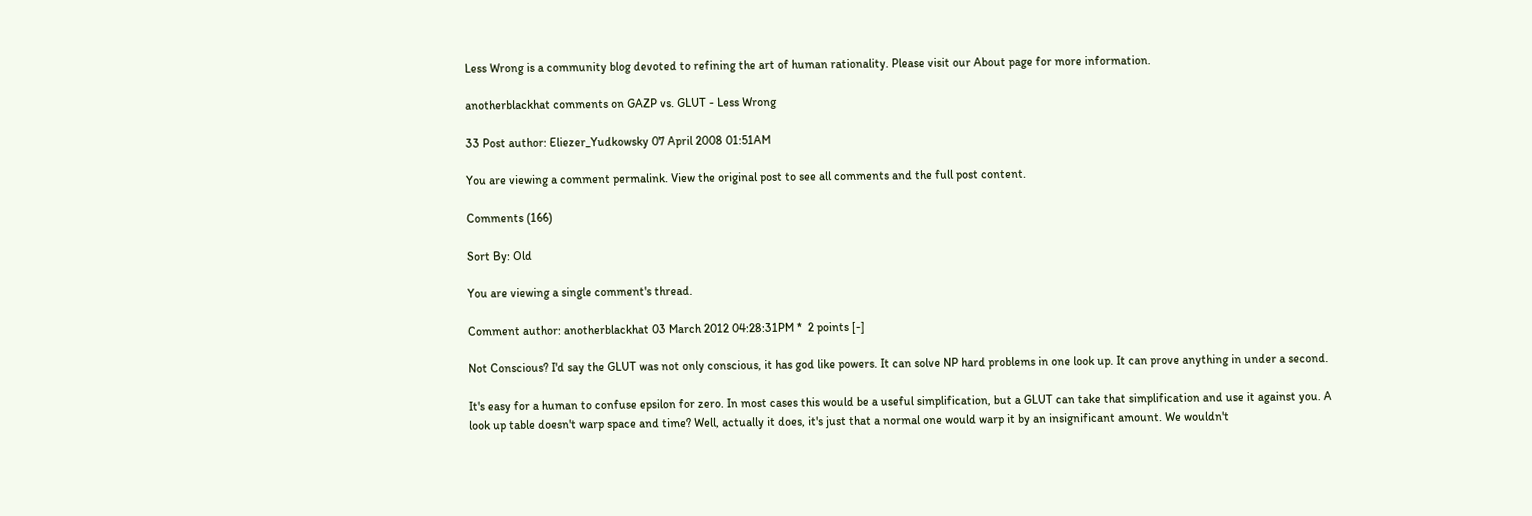Less Wrong is a community blog devoted to refining the art of human rationality. Please visit our About page for more information.

anotherblackhat comments on GAZP vs. GLUT - Less Wrong

33 Post author: Eliezer_Yudkowsky 07 April 2008 01:51AM

You are viewing a comment permalink. View the original post to see all comments and the full post content.

Comments (166)

Sort By: Old

You are viewing a single comment's thread.

Comment author: anotherblackhat 03 March 2012 04:28:31PM *  2 points [-]

Not Conscious? I'd say the GLUT was not only conscious, it has god like powers. It can solve NP hard problems in one look up. It can prove anything in under a second.

It's easy for a human to confuse epsilon for zero. In most cases this would be a useful simplification, but a GLUT can take that simplification and use it against you. A look up table doesn't warp space and time? Well, actually it does, it's just that a normal one would warp it by an insignificant amount. We wouldn't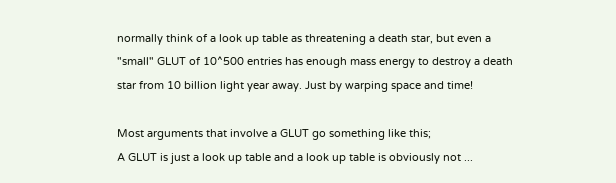normally think of a look up table as threatening a death star, but even a "small" GLUT of 10^500 entries has enough mass energy to destroy a death star from 10 billion light year away. Just by warping space and time!

Most arguments that involve a GLUT go something like this;
A GLUT is just a look up table and a look up table is obviously not ...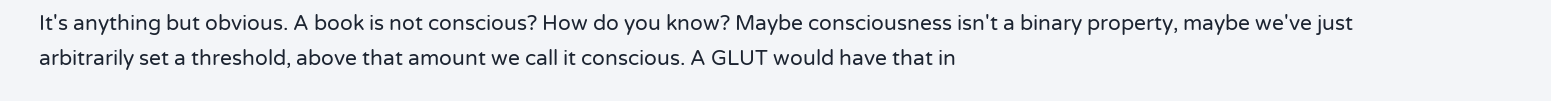It's anything but obvious. A book is not conscious? How do you know? Maybe consciousness isn't a binary property, maybe we've just arbitrarily set a threshold, above that amount we call it conscious. A GLUT would have that in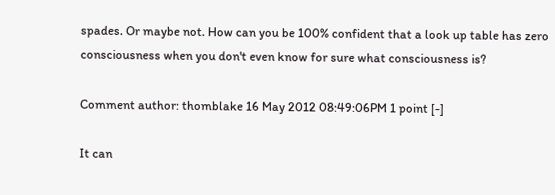spades. Or maybe not. How can you be 100% confident that a look up table has zero consciousness when you don't even know for sure what consciousness is?

Comment author: thomblake 16 May 2012 08:49:06PM 1 point [-]

It can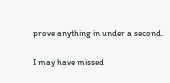prove anything in under a second.

I may have missed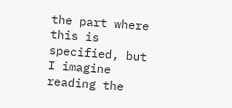the part where this is specified, but I imagine reading the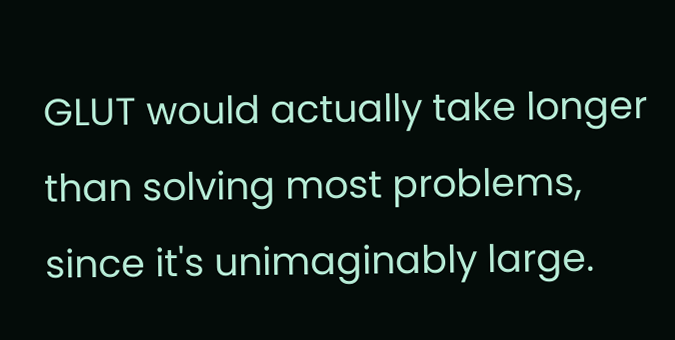GLUT would actually take longer than solving most problems, since it's unimaginably large.